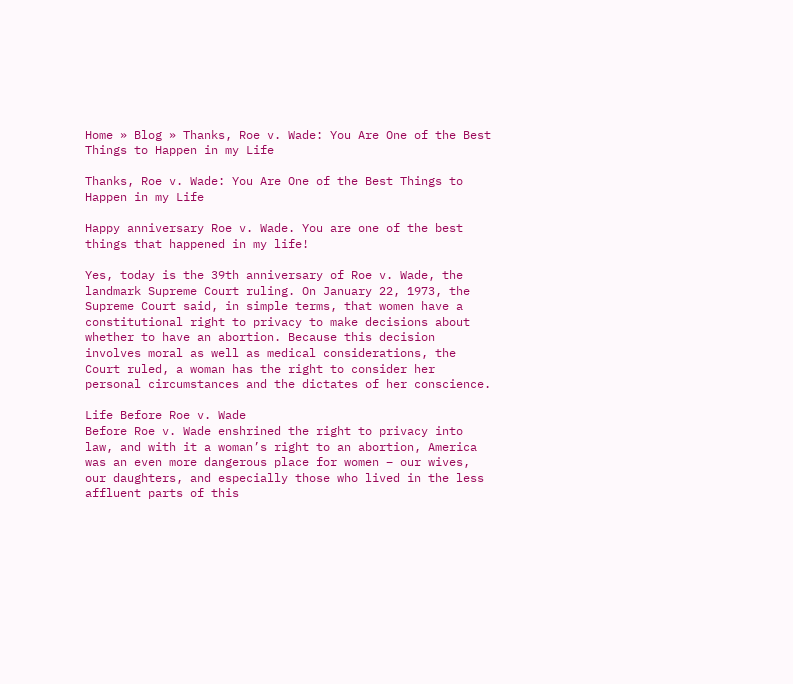Home » Blog » Thanks, Roe v. Wade: You Are One of the Best Things to Happen in my Life

Thanks, Roe v. Wade: You Are One of the Best Things to Happen in my Life

Happy anniversary Roe v. Wade. You are one of the best things that happened in my life!

Yes, today is the 39th anniversary of Roe v. Wade, the landmark Supreme Court ruling. On January 22, 1973, the Supreme Court said, in simple terms, that women have a constitutional right to privacy to make decisions about whether to have an abortion. Because this decision involves moral as well as medical considerations, the Court ruled, a woman has the right to consider her personal circumstances and the dictates of her conscience.

Life Before Roe v. Wade
Before Roe v. Wade enshrined the right to privacy into law, and with it a woman’s right to an abortion, America was an even more dangerous place for women – our wives, our daughters, and especially those who lived in the less affluent parts of this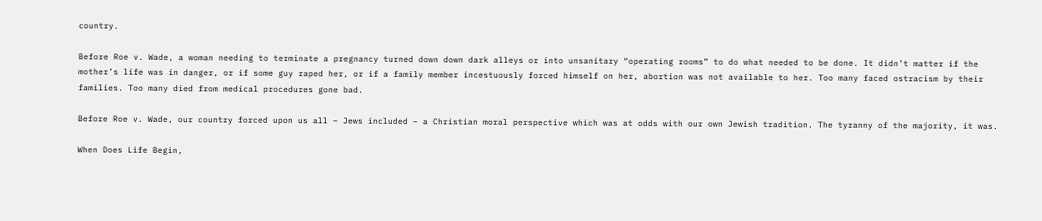country.

Before Roe v. Wade, a woman needing to terminate a pregnancy turned down down dark alleys or into unsanitary “operating rooms” to do what needed to be done. It didn’t matter if the mother’s life was in danger, or if some guy raped her, or if a family member incestuously forced himself on her, abortion was not available to her. Too many faced ostracism by their families. Too many died from medical procedures gone bad.

Before Roe v. Wade, our country forced upon us all – Jews included – a Christian moral perspective which was at odds with our own Jewish tradition. The tyranny of the majority, it was.

When Does Life Begin,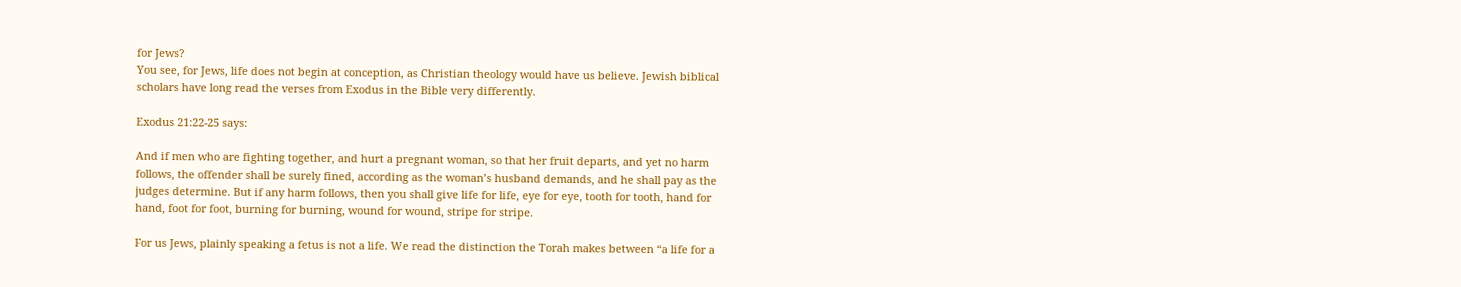for Jews?
You see, for Jews, life does not begin at conception, as Christian theology would have us believe. Jewish biblical scholars have long read the verses from Exodus in the Bible very differently.

Exodus 21:22-25 says:

And if men who are fighting together, and hurt a pregnant woman, so that her fruit departs, and yet no harm follows, the offender shall be surely fined, according as the woman’s husband demands, and he shall pay as the judges determine. But if any harm follows, then you shall give life for life, eye for eye, tooth for tooth, hand for hand, foot for foot, burning for burning, wound for wound, stripe for stripe.

For us Jews, plainly speaking a fetus is not a life. We read the distinction the Torah makes between “a life for a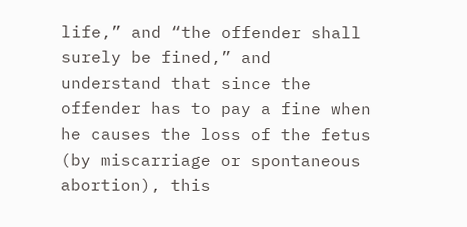life,” and “the offender shall surely be fined,” and understand that since the offender has to pay a fine when he causes the loss of the fetus (by miscarriage or spontaneous abortion), this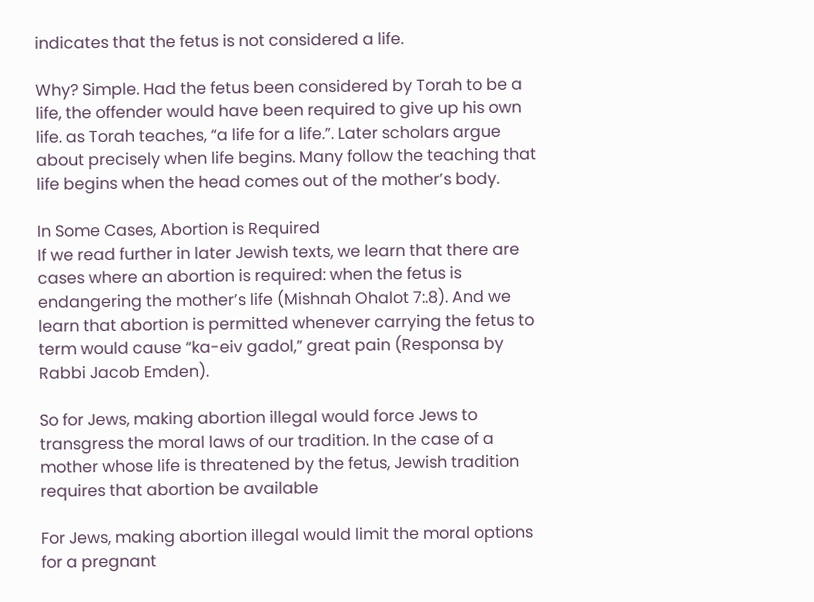indicates that the fetus is not considered a life.

Why? Simple. Had the fetus been considered by Torah to be a life, the offender would have been required to give up his own life. as Torah teaches, “a life for a life.”. Later scholars argue about precisely when life begins. Many follow the teaching that life begins when the head comes out of the mother’s body.

In Some Cases, Abortion is Required
If we read further in later Jewish texts, we learn that there are cases where an abortion is required: when the fetus is endangering the mother’s life (Mishnah Ohalot 7:.8). And we learn that abortion is permitted whenever carrying the fetus to term would cause “ka-eiv gadol,” great pain (Responsa by Rabbi Jacob Emden).

So for Jews, making abortion illegal would force Jews to transgress the moral laws of our tradition. In the case of a mother whose life is threatened by the fetus, Jewish tradition requires that abortion be available

For Jews, making abortion illegal would limit the moral options for a pregnant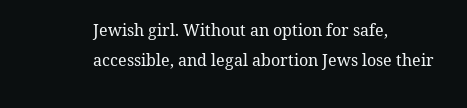Jewish girl. Without an option for safe, accessible, and legal abortion Jews lose their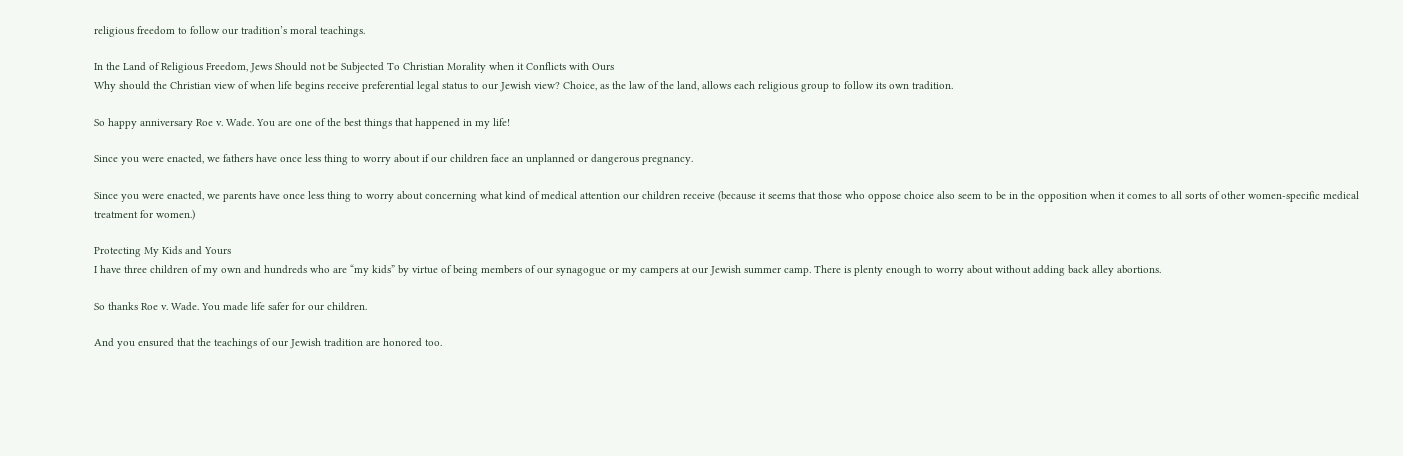religious freedom to follow our tradition’s moral teachings.

In the Land of Religious Freedom, Jews Should not be Subjected To Christian Morality when it Conflicts with Ours
Why should the Christian view of when life begins receive preferential legal status to our Jewish view? Choice, as the law of the land, allows each religious group to follow its own tradition.

So happy anniversary Roe v. Wade. You are one of the best things that happened in my life!

Since you were enacted, we fathers have once less thing to worry about if our children face an unplanned or dangerous pregnancy.

Since you were enacted, we parents have once less thing to worry about concerning what kind of medical attention our children receive (because it seems that those who oppose choice also seem to be in the opposition when it comes to all sorts of other women-specific medical treatment for women.)

Protecting My Kids and Yours
I have three children of my own and hundreds who are “my kids” by virtue of being members of our synagogue or my campers at our Jewish summer camp. There is plenty enough to worry about without adding back alley abortions.

So thanks Roe v. Wade. You made life safer for our children.

And you ensured that the teachings of our Jewish tradition are honored too.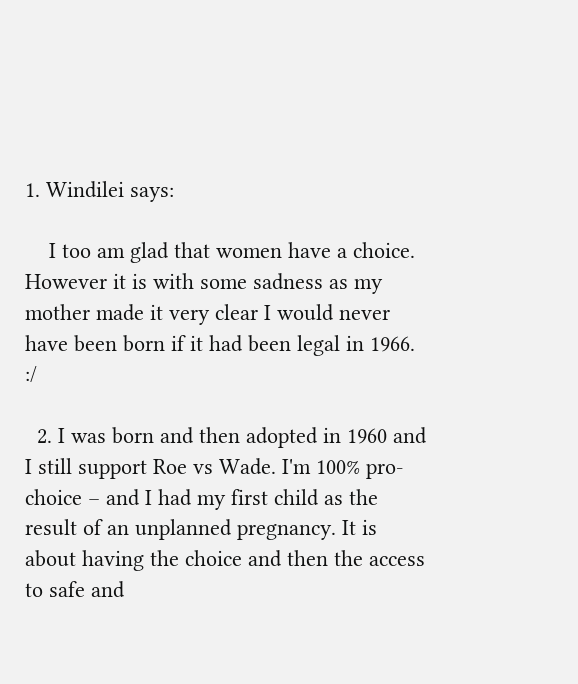1. Windilei says:

    I too am glad that women have a choice. However it is with some sadness as my mother made it very clear I would never have been born if it had been legal in 1966. :/

  2. I was born and then adopted in 1960 and I still support Roe vs Wade. I'm 100% pro-choice – and I had my first child as the result of an unplanned pregnancy. It is about having the choice and then the access to safe and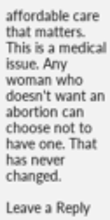affordable care that matters. This is a medical issue. Any woman who doesn't want an abortion can choose not to have one. That has never changed.

Leave a Reply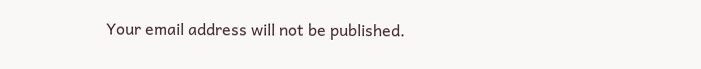Your email address will not be published.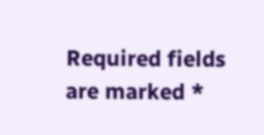Required fields are marked *